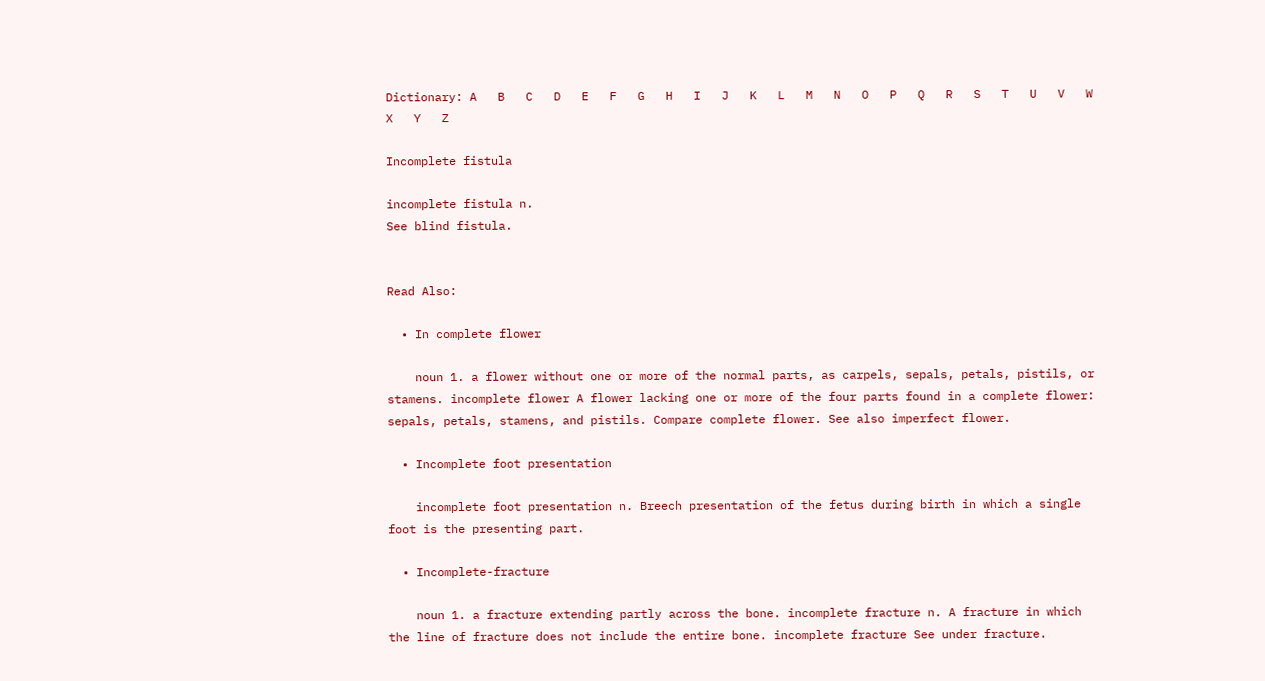Dictionary: A   B   C   D   E   F   G   H   I   J   K   L   M   N   O   P   Q   R   S   T   U   V   W   X   Y   Z

Incomplete fistula

incomplete fistula n.
See blind fistula.


Read Also:

  • In complete flower

    noun 1. a flower without one or more of the normal parts, as carpels, sepals, petals, pistils, or stamens. incomplete flower A flower lacking one or more of the four parts found in a complete flower: sepals, petals, stamens, and pistils. Compare complete flower. See also imperfect flower.

  • Incomplete foot presentation

    incomplete foot presentation n. Breech presentation of the fetus during birth in which a single foot is the presenting part.

  • Incomplete-fracture

    noun 1. a fracture extending partly across the bone. incomplete fracture n. A fracture in which the line of fracture does not include the entire bone. incomplete fracture See under fracture.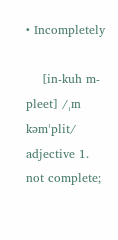• Incompletely

    [in-kuh m-pleet] /ˌɪn kəmˈplit/ adjective 1. not complete;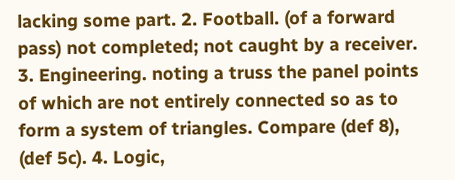lacking some part. 2. Football. (of a forward pass) not completed; not caught by a receiver. 3. Engineering. noting a truss the panel points of which are not entirely connected so as to form a system of triangles. Compare (def 8), (def 5c). 4. Logic,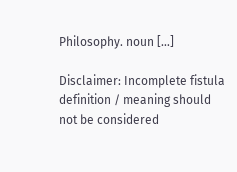Philosophy. noun […]

Disclaimer: Incomplete fistula definition / meaning should not be considered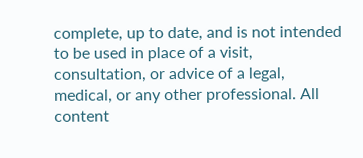complete, up to date, and is not intended to be used in place of a visit, consultation, or advice of a legal, medical, or any other professional. All content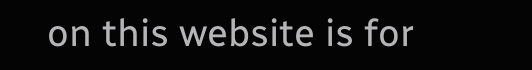on this website is for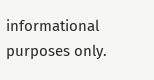informational purposes only.